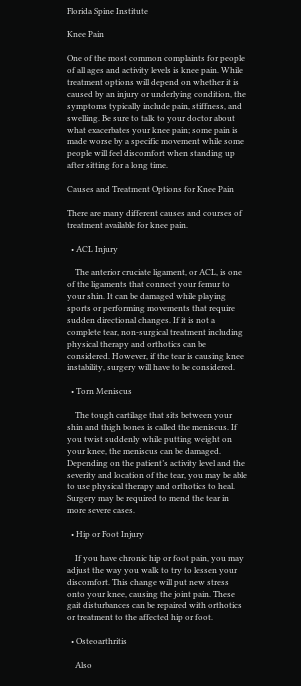Florida Spine Institute

Knee Pain

One of the most common complaints for people of all ages and activity levels is knee pain. While treatment options will depend on whether it is caused by an injury or underlying condition, the symptoms typically include pain, stiffness, and swelling. Be sure to talk to your doctor about what exacerbates your knee pain; some pain is made worse by a specific movement while some people will feel discomfort when standing up after sitting for a long time.

Causes and Treatment Options for Knee Pain

There are many different causes and courses of treatment available for knee pain.

  • ACL Injury

    The anterior cruciate ligament, or ACL, is one of the ligaments that connect your femur to your shin. It can be damaged while playing sports or performing movements that require sudden directional changes. If it is not a complete tear, non-surgical treatment including physical therapy and orthotics can be considered. However, if the tear is causing knee instability, surgery will have to be considered.

  • Torn Meniscus

    The tough cartilage that sits between your shin and thigh bones is called the meniscus. If you twist suddenly while putting weight on your knee, the meniscus can be damaged. Depending on the patient’s activity level and the severity and location of the tear, you may be able to use physical therapy and orthotics to heal. Surgery may be required to mend the tear in more severe cases.

  • Hip or Foot Injury

    If you have chronic hip or foot pain, you may adjust the way you walk to try to lessen your discomfort. This change will put new stress onto your knee, causing the joint pain. These gait disturbances can be repaired with orthotics or treatment to the affected hip or foot.

  • Osteoarthritis

    Also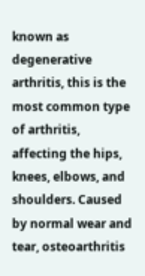known as degenerative arthritis, this is the most common type of arthritis, affecting the hips, knees, elbows, and shoulders. Caused by normal wear and tear, osteoarthritis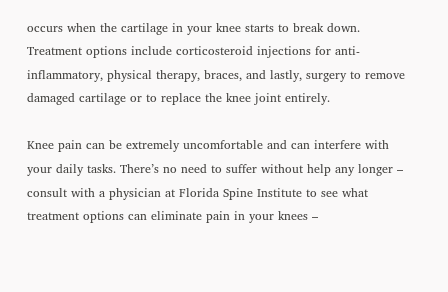occurs when the cartilage in your knee starts to break down. Treatment options include corticosteroid injections for anti-inflammatory, physical therapy, braces, and lastly, surgery to remove damaged cartilage or to replace the knee joint entirely.

Knee pain can be extremely uncomfortable and can interfere with your daily tasks. There’s no need to suffer without help any longer – consult with a physician at Florida Spine Institute to see what treatment options can eliminate pain in your knees –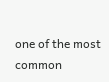one of the most common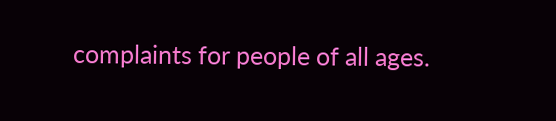complaints for people of all ages.